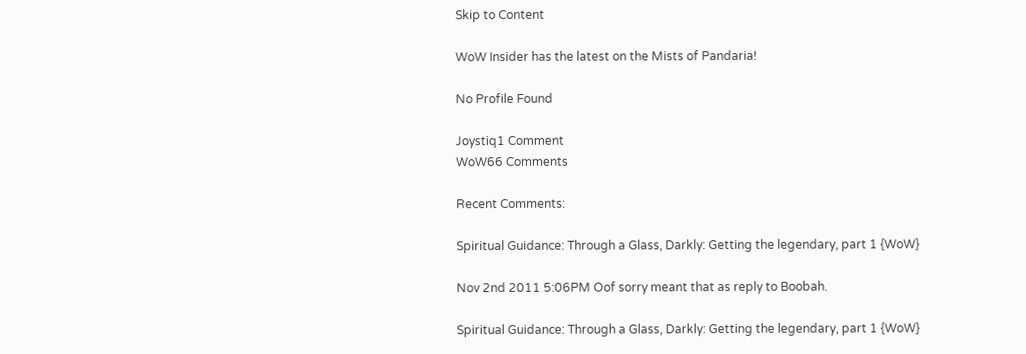Skip to Content

WoW Insider has the latest on the Mists of Pandaria!

No Profile Found

Joystiq1 Comment
WoW66 Comments

Recent Comments:

Spiritual Guidance: Through a Glass, Darkly: Getting the legendary, part 1 {WoW}

Nov 2nd 2011 5:06PM Oof sorry meant that as reply to Boobah.

Spiritual Guidance: Through a Glass, Darkly: Getting the legendary, part 1 {WoW}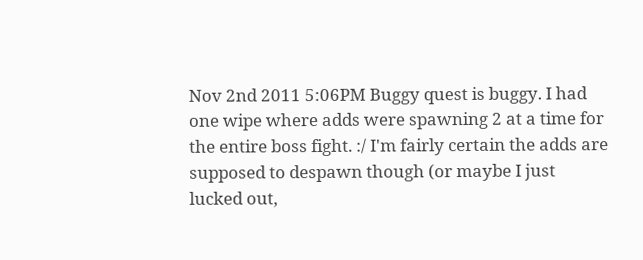Nov 2nd 2011 5:06PM Buggy quest is buggy. I had one wipe where adds were spawning 2 at a time for the entire boss fight. :/ I'm fairly certain the adds are supposed to despawn though (or maybe I just lucked out,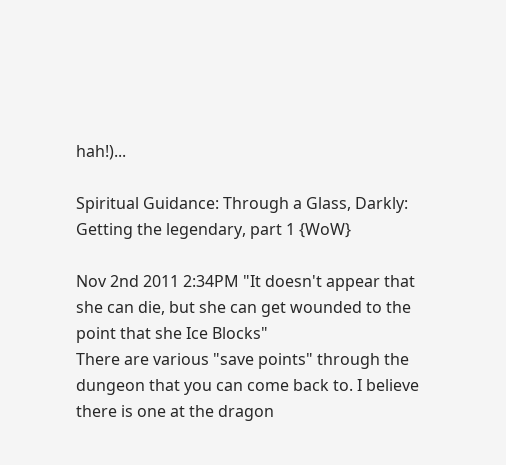hah!)...

Spiritual Guidance: Through a Glass, Darkly: Getting the legendary, part 1 {WoW}

Nov 2nd 2011 2:34PM "It doesn't appear that she can die, but she can get wounded to the point that she Ice Blocks"
There are various "save points" through the dungeon that you can come back to. I believe there is one at the dragon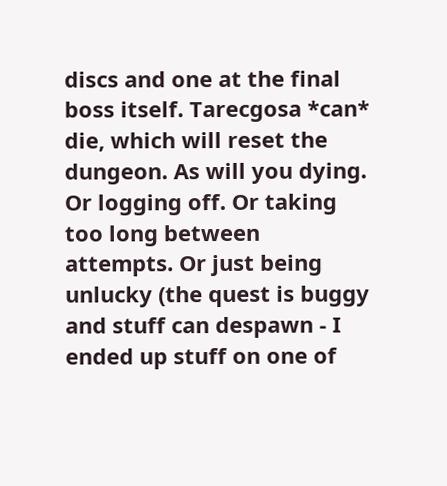discs and one at the final boss itself. Tarecgosa *can* die, which will reset the dungeon. As will you dying. Or logging off. Or taking too long between attempts. Or just being unlucky (the quest is buggy and stuff can despawn - I ended up stuff on one of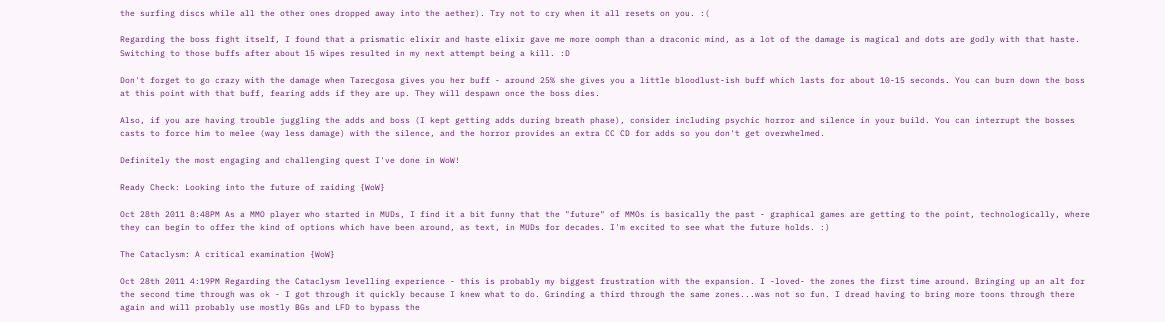the surfing discs while all the other ones dropped away into the aether). Try not to cry when it all resets on you. :(

Regarding the boss fight itself, I found that a prismatic elixir and haste elixir gave me more oomph than a draconic mind, as a lot of the damage is magical and dots are godly with that haste. Switching to those buffs after about 15 wipes resulted in my next attempt being a kill. :D

Don't forget to go crazy with the damage when Tarecgosa gives you her buff - around 25% she gives you a little bloodlust-ish buff which lasts for about 10-15 seconds. You can burn down the boss at this point with that buff, fearing adds if they are up. They will despawn once the boss dies.

Also, if you are having trouble juggling the adds and boss (I kept getting adds during breath phase), consider including psychic horror and silence in your build. You can interrupt the bosses casts to force him to melee (way less damage) with the silence, and the horror provides an extra CC CD for adds so you don't get overwhelmed.

Definitely the most engaging and challenging quest I've done in WoW!

Ready Check: Looking into the future of raiding {WoW}

Oct 28th 2011 8:48PM As a MMO player who started in MUDs, I find it a bit funny that the "future" of MMOs is basically the past - graphical games are getting to the point, technologically, where they can begin to offer the kind of options which have been around, as text, in MUDs for decades. I'm excited to see what the future holds. :)

The Cataclysm: A critical examination {WoW}

Oct 28th 2011 4:19PM Regarding the Cataclysm levelling experience - this is probably my biggest frustration with the expansion. I -loved- the zones the first time around. Bringing up an alt for the second time through was ok - I got through it quickly because I knew what to do. Grinding a third through the same zones...was not so fun. I dread having to bring more toons through there again and will probably use mostly BGs and LFD to bypass the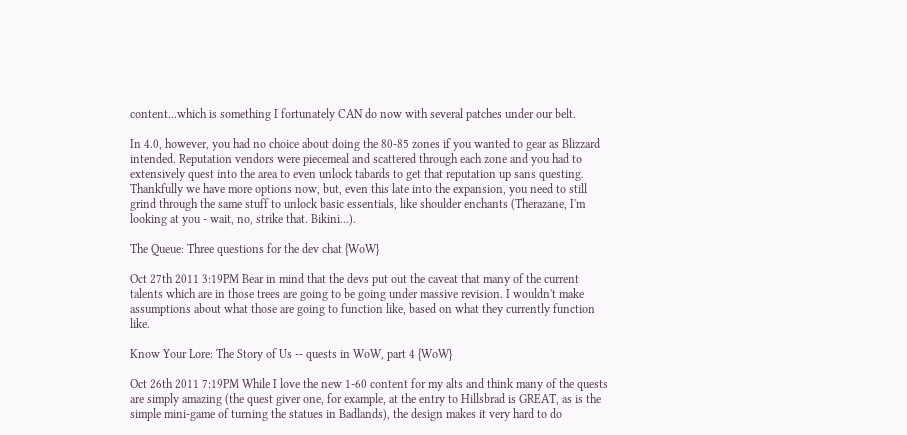content...which is something I fortunately CAN do now with several patches under our belt.

In 4.0, however, you had no choice about doing the 80-85 zones if you wanted to gear as Blizzard intended. Reputation vendors were piecemeal and scattered through each zone and you had to extensively quest into the area to even unlock tabards to get that reputation up sans questing. Thankfully we have more options now, but, even this late into the expansion, you need to still grind through the same stuff to unlock basic essentials, like shoulder enchants (Therazane, I'm looking at you - wait, no, strike that. Bikini...).

The Queue: Three questions for the dev chat {WoW}

Oct 27th 2011 3:19PM Bear in mind that the devs put out the caveat that many of the current talents which are in those trees are going to be going under massive revision. I wouldn't make assumptions about what those are going to function like, based on what they currently function like.

Know Your Lore: The Story of Us -- quests in WoW, part 4 {WoW}

Oct 26th 2011 7:19PM While I love the new 1-60 content for my alts and think many of the quests are simply amazing (the quest giver one, for example, at the entry to Hillsbrad is GREAT, as is the simple mini-game of turning the statues in Badlands), the design makes it very hard to do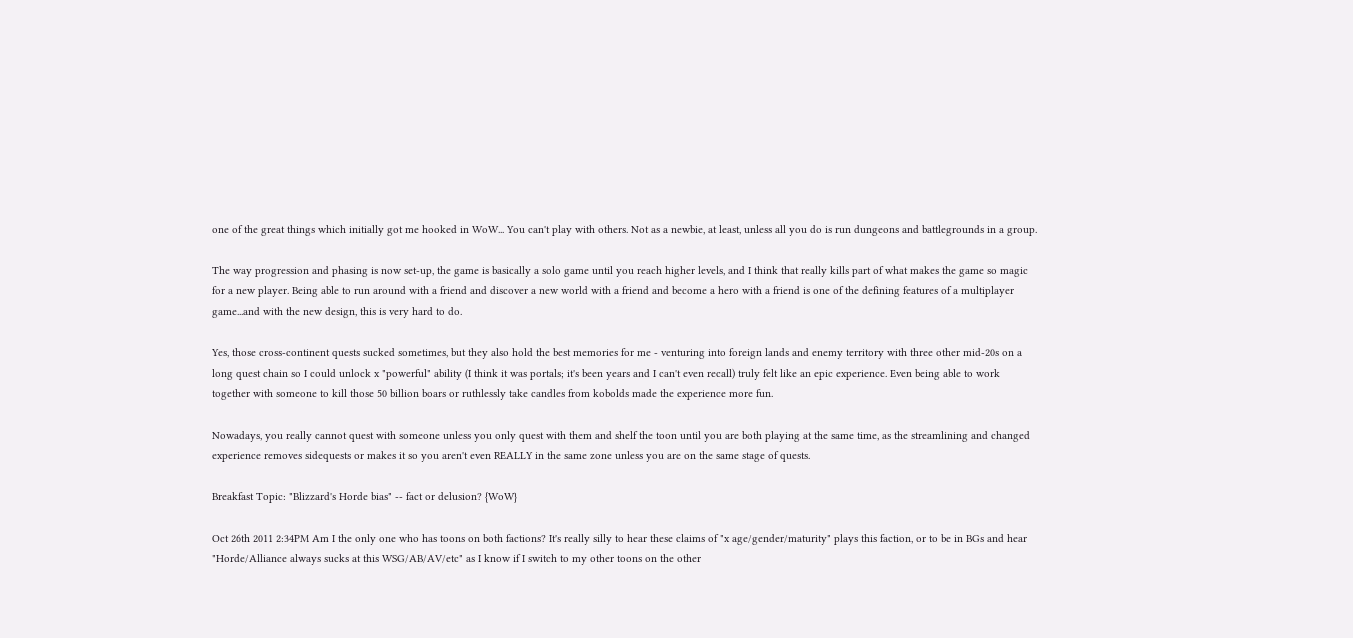one of the great things which initially got me hooked in WoW... You can't play with others. Not as a newbie, at least, unless all you do is run dungeons and battlegrounds in a group.

The way progression and phasing is now set-up, the game is basically a solo game until you reach higher levels, and I think that really kills part of what makes the game so magic for a new player. Being able to run around with a friend and discover a new world with a friend and become a hero with a friend is one of the defining features of a multiplayer game...and with the new design, this is very hard to do.

Yes, those cross-continent quests sucked sometimes, but they also hold the best memories for me - venturing into foreign lands and enemy territory with three other mid-20s on a long quest chain so I could unlock x "powerful" ability (I think it was portals; it's been years and I can't even recall) truly felt like an epic experience. Even being able to work together with someone to kill those 50 billion boars or ruthlessly take candles from kobolds made the experience more fun.

Nowadays, you really cannot quest with someone unless you only quest with them and shelf the toon until you are both playing at the same time, as the streamlining and changed experience removes sidequests or makes it so you aren't even REALLY in the same zone unless you are on the same stage of quests.

Breakfast Topic: "Blizzard's Horde bias" -- fact or delusion? {WoW}

Oct 26th 2011 2:34PM Am I the only one who has toons on both factions? It's really silly to hear these claims of "x age/gender/maturity" plays this faction, or to be in BGs and hear "Horde/Alliance always sucks at this WSG/AB/AV/etc" as I know if I switch to my other toons on the other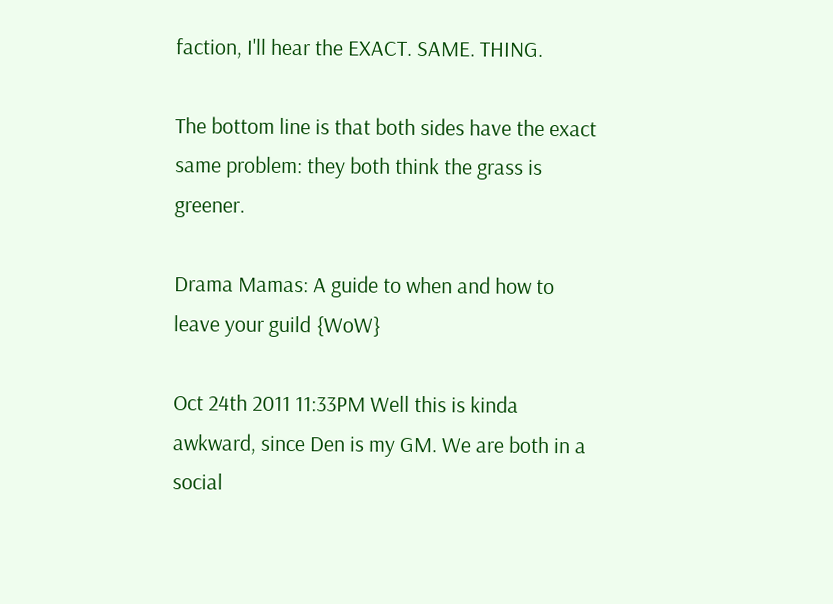faction, I'll hear the EXACT. SAME. THING.

The bottom line is that both sides have the exact same problem: they both think the grass is greener.

Drama Mamas: A guide to when and how to leave your guild {WoW}

Oct 24th 2011 11:33PM Well this is kinda awkward, since Den is my GM. We are both in a social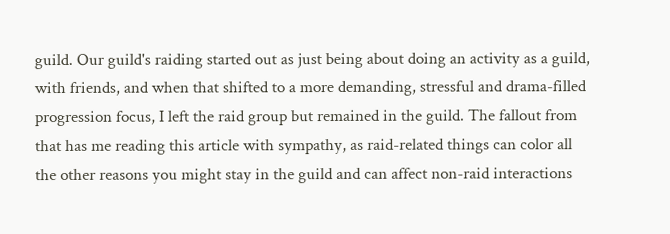guild. Our guild's raiding started out as just being about doing an activity as a guild, with friends, and when that shifted to a more demanding, stressful and drama-filled progression focus, I left the raid group but remained in the guild. The fallout from that has me reading this article with sympathy, as raid-related things can color all the other reasons you might stay in the guild and can affect non-raid interactions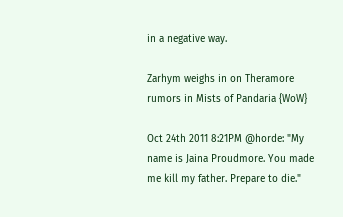in a negative way.

Zarhym weighs in on Theramore rumors in Mists of Pandaria {WoW}

Oct 24th 2011 8:21PM @horde: "My name is Jaina Proudmore. You made me kill my father. Prepare to die."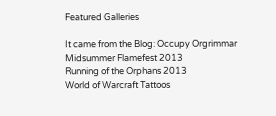Featured Galleries

It came from the Blog: Occupy Orgrimmar
Midsummer Flamefest 2013
Running of the Orphans 2013
World of Warcraft Tattoos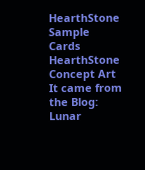HearthStone Sample Cards
HearthStone Concept Art
It came from the Blog: Lunar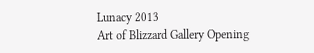Lunacy 2013
Art of Blizzard Gallery Opening